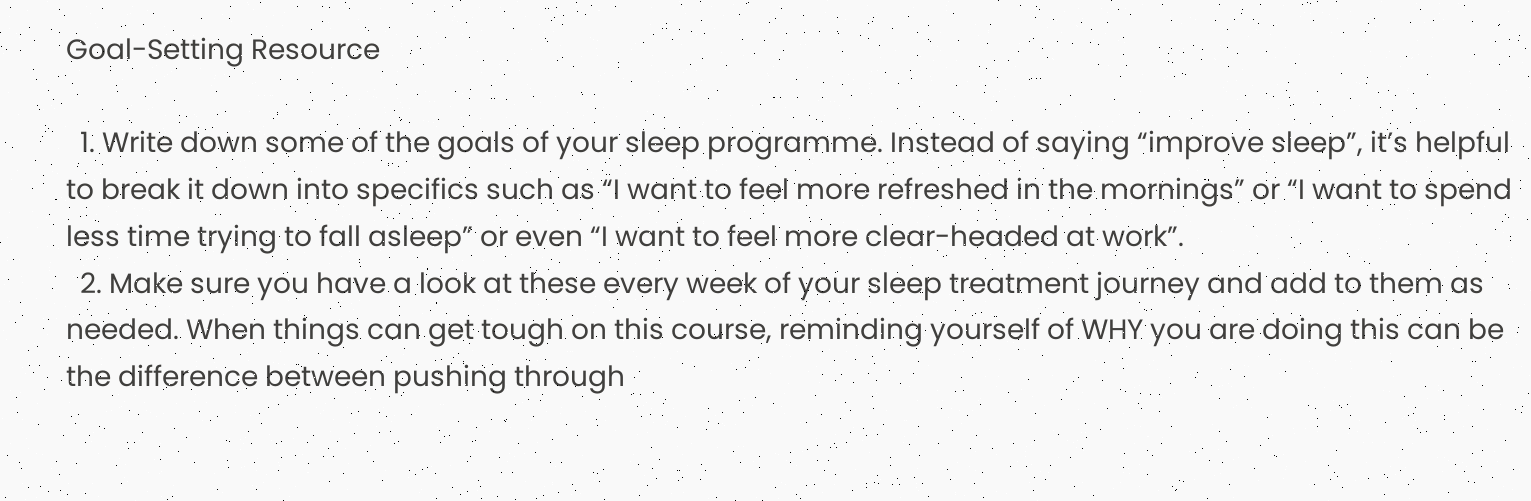Goal-Setting Resource

  1. Write down some of the goals of your sleep programme. Instead of saying “improve sleep”, it’s helpful to break it down into specifics such as “I want to feel more refreshed in the mornings” or “I want to spend less time trying to fall asleep” or even “I want to feel more clear-headed at work”.
  2. Make sure you have a look at these every week of your sleep treatment journey and add to them as needed. When things can get tough on this course, reminding yourself of WHY you are doing this can be the difference between pushing through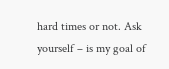hard times or not. Ask yourself – is my goal of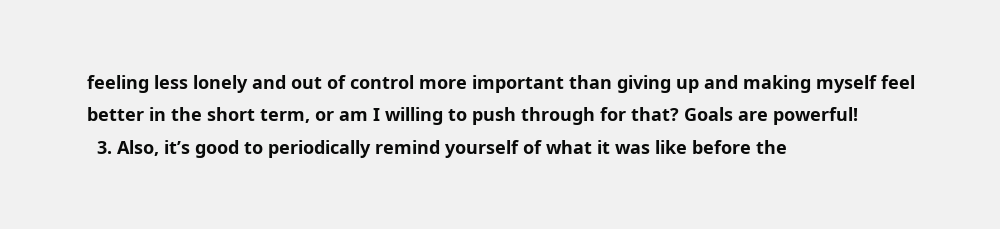feeling less lonely and out of control more important than giving up and making myself feel better in the short term, or am I willing to push through for that? Goals are powerful!
  3. Also, it’s good to periodically remind yourself of what it was like before the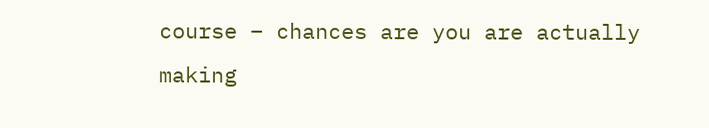course – chances are you are actually making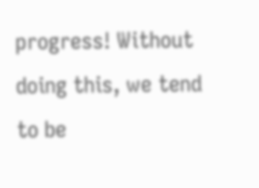progress! Without doing this, we tend to be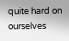quite hard on ourselves